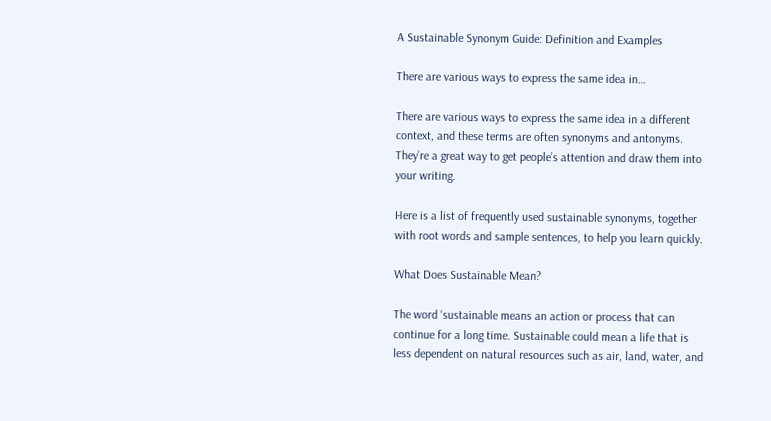A Sustainable Synonym Guide: Definition and Examples

There are various ways to express the same idea in…

There are various ways to express the same idea in a different context, and these terms are often synonyms and antonyms. They’re a great way to get people’s attention and draw them into your writing.

Here is a list of frequently used sustainable synonyms, together with root words and sample sentences, to help you learn quickly.

What Does Sustainable Mean?

The word ‘sustainable means an action or process that can continue for a long time. Sustainable could mean a life that is less dependent on natural resources such as air, land, water, and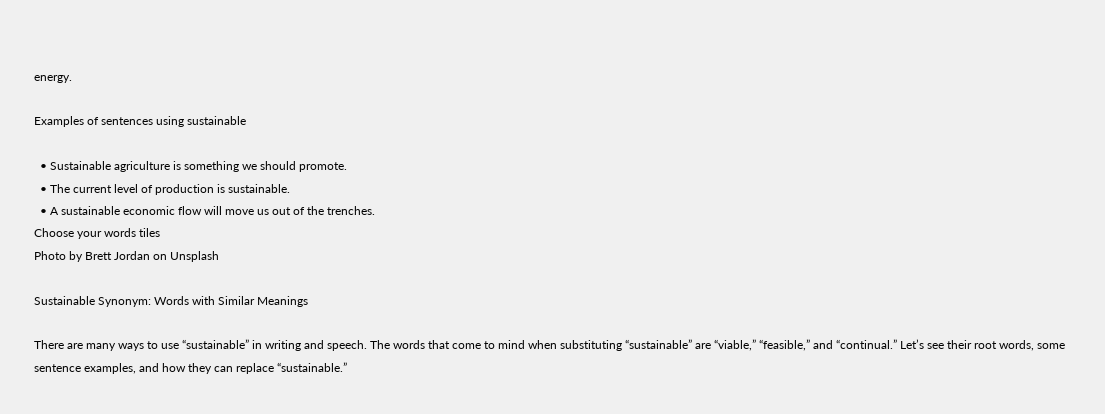energy.

Examples of sentences using sustainable

  • Sustainable agriculture is something we should promote.
  • The current level of production is sustainable.
  • A sustainable economic flow will move us out of the trenches.
Choose your words tiles
Photo by Brett Jordan on Unsplash

Sustainable Synonym: Words with Similar Meanings

There are many ways to use “sustainable” in writing and speech. The words that come to mind when substituting “sustainable” are “viable,” “feasible,” and “continual.” Let’s see their root words, some sentence examples, and how they can replace “sustainable.”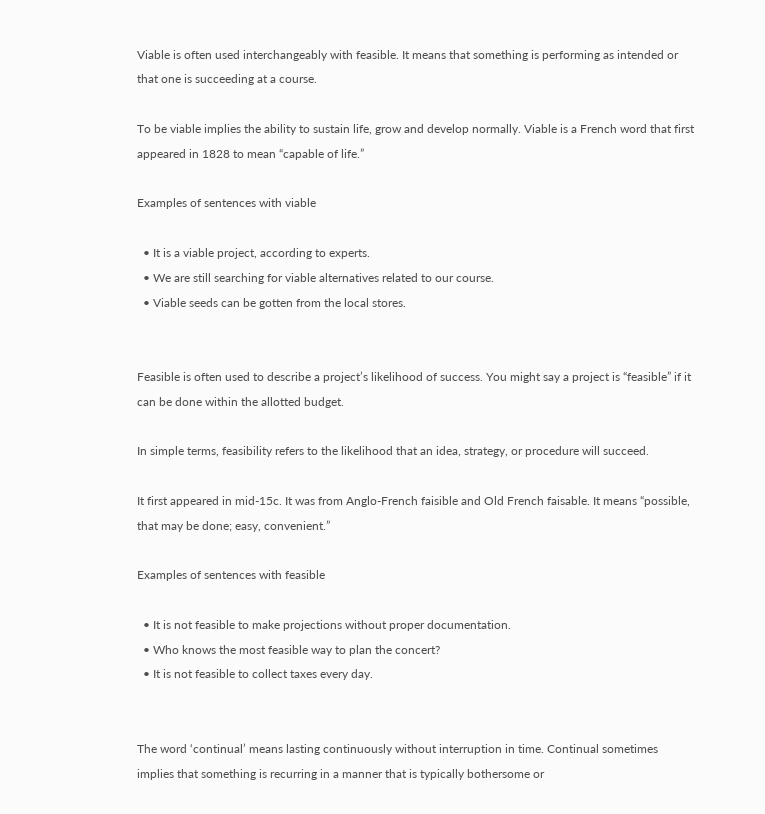Viable is often used interchangeably with feasible. It means that something is performing as intended or that one is succeeding at a course.

To be viable implies the ability to sustain life, grow and develop normally. Viable is a French word that first appeared in 1828 to mean “capable of life.”

Examples of sentences with viable

  • It is a viable project, according to experts.
  • We are still searching for viable alternatives related to our course.
  • Viable seeds can be gotten from the local stores.


Feasible is often used to describe a project’s likelihood of success. You might say a project is “feasible” if it can be done within the allotted budget.

In simple terms, feasibility refers to the likelihood that an idea, strategy, or procedure will succeed.

It first appeared in mid-15c. It was from Anglo-French faisible and Old French faisable. It means “possible, that may be done; easy, convenient.”

Examples of sentences with feasible

  • It is not feasible to make projections without proper documentation.
  • Who knows the most feasible way to plan the concert?
  • It is not feasible to collect taxes every day.


The word ‘continual’ means lasting continuously without interruption in time. Continual sometimes implies that something is recurring in a manner that is typically bothersome or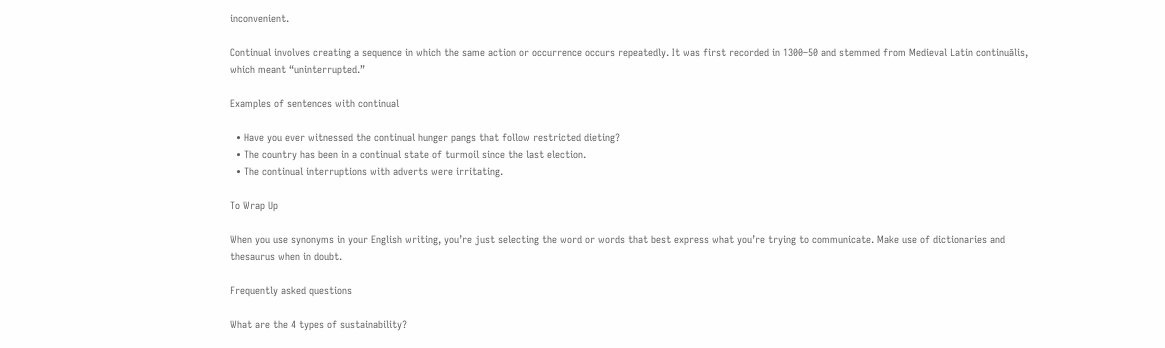inconvenient.

Continual involves creating a sequence in which the same action or occurrence occurs repeatedly. It was first recorded in 1300–50 and stemmed from Medieval Latin continuālis, which meant “uninterrupted.”

Examples of sentences with continual

  • Have you ever witnessed the continual hunger pangs that follow restricted dieting?
  • The country has been in a continual state of turmoil since the last election.
  • The continual interruptions with adverts were irritating.

To Wrap Up

When you use synonyms in your English writing, you’re just selecting the word or words that best express what you’re trying to communicate. Make use of dictionaries and thesaurus when in doubt.

Frequently asked questions

What are the 4 types of sustainability?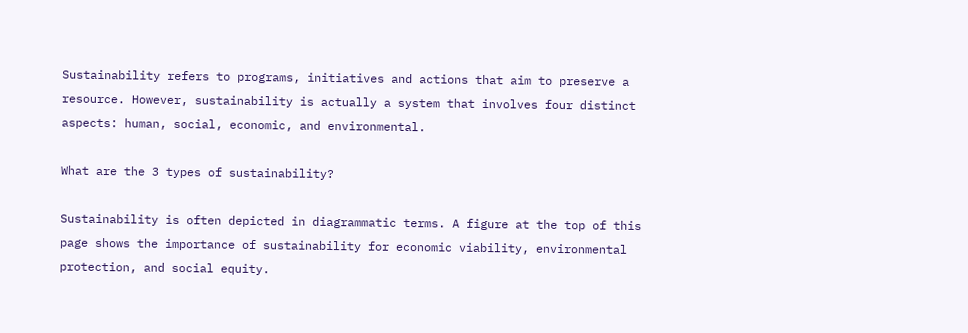Sustainability refers to programs, initiatives and actions that aim to preserve a resource. However, sustainability is actually a system that involves four distinct aspects: human, social, economic, and environmental.

What are the 3 types of sustainability?

Sustainability is often depicted in diagrammatic terms. A figure at the top of this page shows the importance of sustainability for economic viability, environmental protection, and social equity.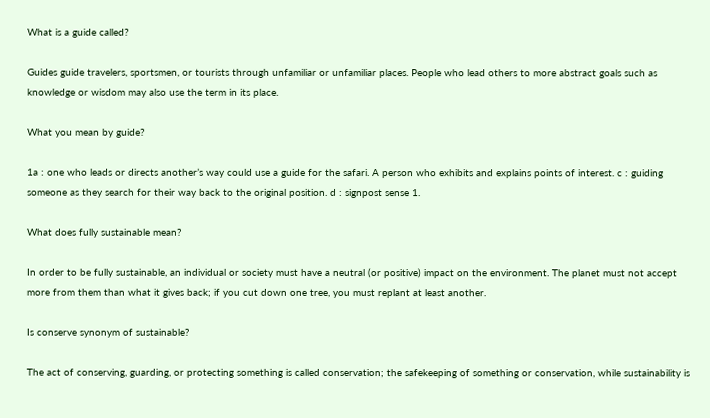What is a guide called?

Guides guide travelers, sportsmen, or tourists through unfamiliar or unfamiliar places. People who lead others to more abstract goals such as knowledge or wisdom may also use the term in its place.

What you mean by guide?

1a : one who leads or directs another’s way could use a guide for the safari. A person who exhibits and explains points of interest. c : guiding someone as they search for their way back to the original position. d : signpost sense 1.

What does fully sustainable mean?

In order to be fully sustainable, an individual or society must have a neutral (or positive) impact on the environment. The planet must not accept more from them than what it gives back; if you cut down one tree, you must replant at least another.

Is conserve synonym of sustainable?

The act of conserving, guarding, or protecting something is called conservation; the safekeeping of something or conservation, while sustainability is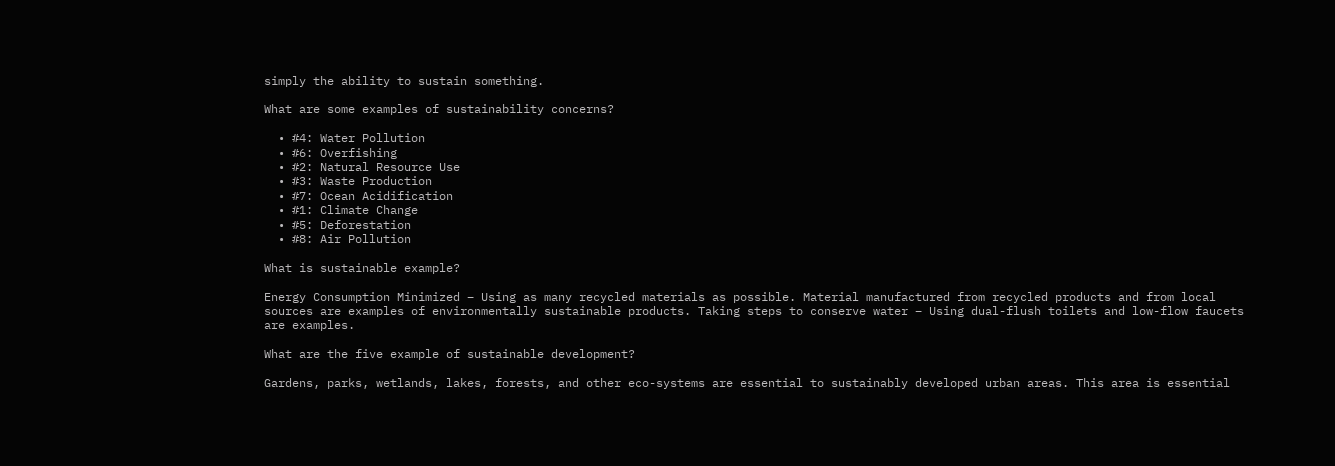simply the ability to sustain something.

What are some examples of sustainability concerns?

  • #4: Water Pollution
  • #6: Overfishing
  • #2: Natural Resource Use
  • #3: Waste Production
  • #7: Ocean Acidification
  • #1: Climate Change
  • #5: Deforestation
  • #8: Air Pollution

What is sustainable example?

Energy Consumption Minimized – Using as many recycled materials as possible. Material manufactured from recycled products and from local sources are examples of environmentally sustainable products. Taking steps to conserve water – Using dual-flush toilets and low-flow faucets are examples.

What are the five example of sustainable development?

Gardens, parks, wetlands, lakes, forests, and other eco-systems are essential to sustainably developed urban areas. This area is essential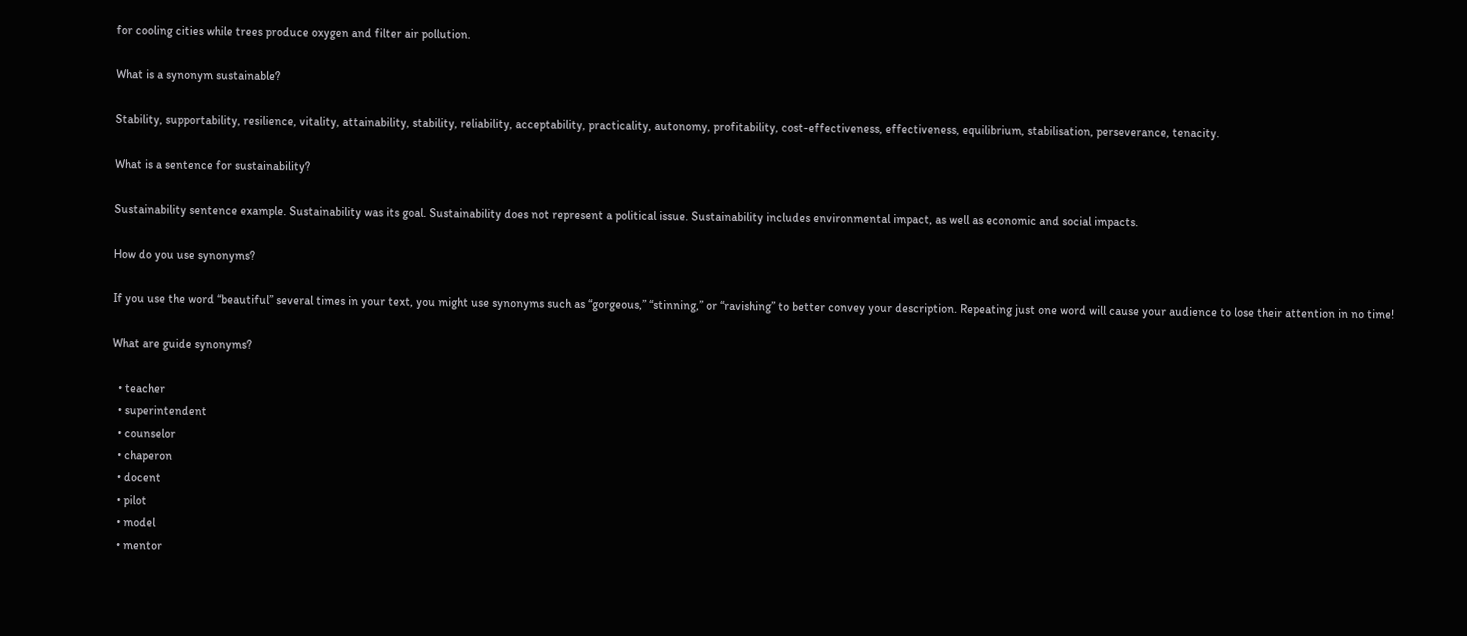for cooling cities while trees produce oxygen and filter air pollution.

What is a synonym sustainable?

Stability, supportability, resilience, vitality, attainability, stability, reliability, acceptability, practicality, autonomy, profitability, cost-effectiveness, effectiveness, equilibrium, stabilisation, perseverance, tenacity.

What is a sentence for sustainability?

Sustainability sentence example. Sustainability was its goal. Sustainability does not represent a political issue. Sustainability includes environmental impact, as well as economic and social impacts.

How do you use synonyms?

If you use the word “beautiful” several times in your text, you might use synonyms such as “gorgeous,” “stinning,” or “ravishing” to better convey your description. Repeating just one word will cause your audience to lose their attention in no time!

What are guide synonyms?

  • teacher
  • superintendent
  • counselor
  • chaperon
  • docent
  • pilot
  • model
  • mentor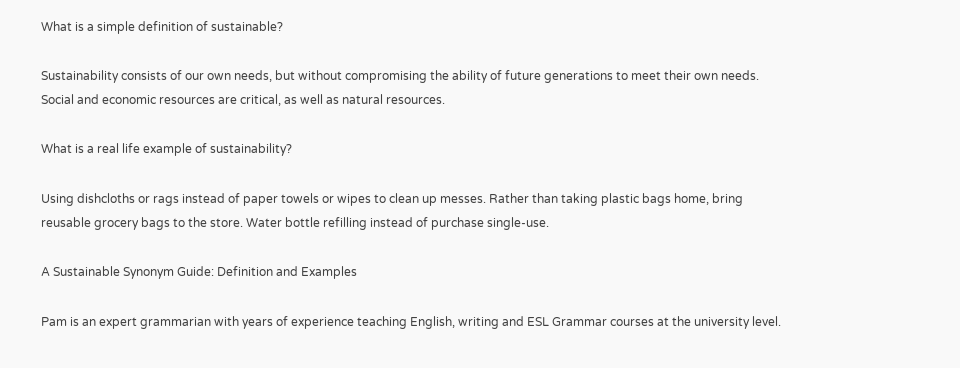What is a simple definition of sustainable?

Sustainability consists of our own needs, but without compromising the ability of future generations to meet their own needs. Social and economic resources are critical, as well as natural resources.

What is a real life example of sustainability?

Using dishcloths or rags instead of paper towels or wipes to clean up messes. Rather than taking plastic bags home, bring reusable grocery bags to the store. Water bottle refilling instead of purchase single-use.

A Sustainable Synonym Guide: Definition and Examples

Pam is an expert grammarian with years of experience teaching English, writing and ESL Grammar courses at the university level.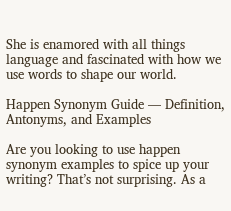She is enamored with all things language and fascinated with how we use words to shape our world.

Happen Synonym Guide — Definition, Antonyms, and Examples

Are you looking to use happen synonym examples to spice up your writing? That’s not surprising. As a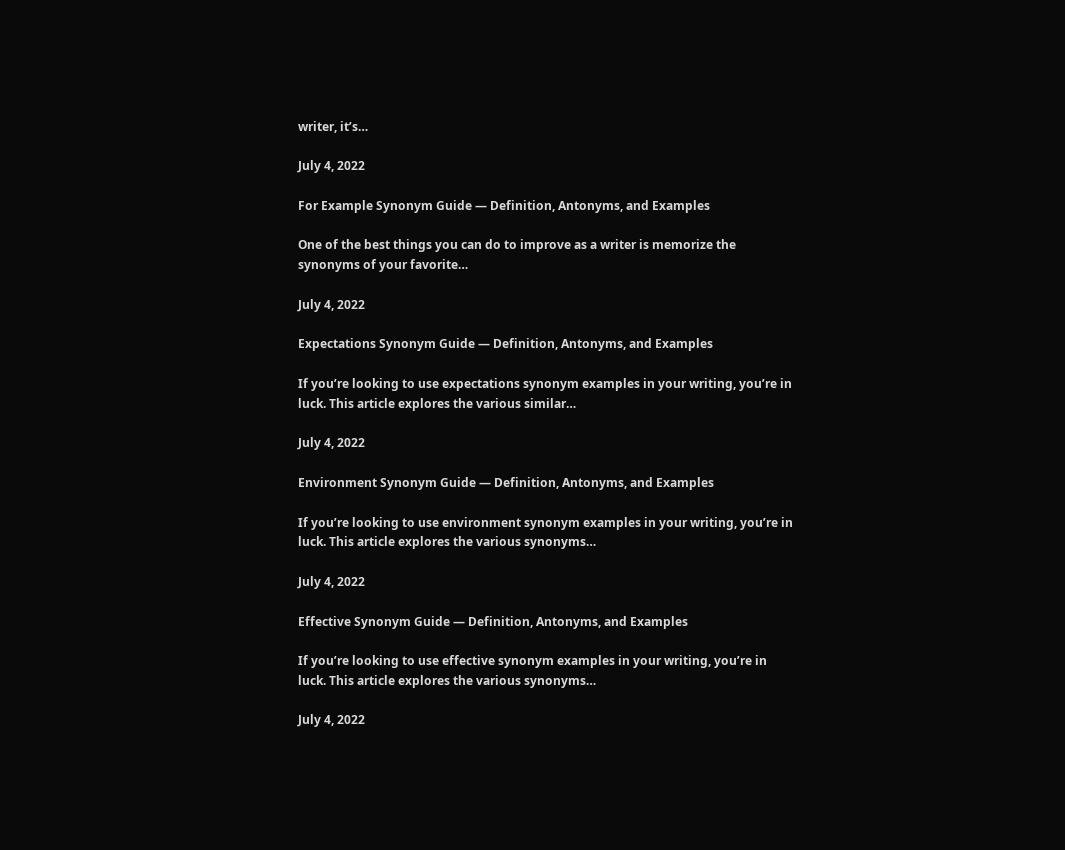writer, it’s…

July 4, 2022

For Example Synonym Guide — Definition, Antonyms, and Examples

One of the best things you can do to improve as a writer is memorize the synonyms of your favorite…

July 4, 2022

Expectations Synonym Guide — Definition, Antonyms, and Examples

If you’re looking to use expectations synonym examples in your writing, you’re in luck. This article explores the various similar…

July 4, 2022

Environment Synonym Guide — Definition, Antonyms, and Examples

If you’re looking to use environment synonym examples in your writing, you’re in luck. This article explores the various synonyms…

July 4, 2022

Effective Synonym Guide — Definition, Antonyms, and Examples

If you’re looking to use effective synonym examples in your writing, you’re in luck. This article explores the various synonyms…

July 4, 2022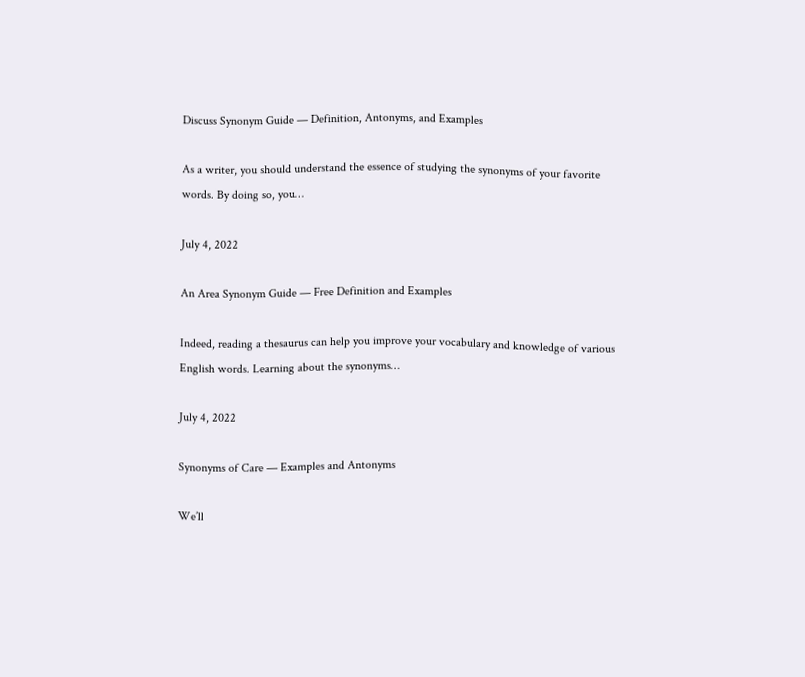Discuss Synonym Guide — Definition, Antonyms, and Examples

As a writer, you should understand the essence of studying the synonyms of your favorite words. By doing so, you…

July 4, 2022

An Area Synonym Guide — Free Definition and Examples

Indeed, reading a thesaurus can help you improve your vocabulary and knowledge of various English words. Learning about the synonyms…

July 4, 2022

Synonyms of Care — Examples and Antonyms

We’ll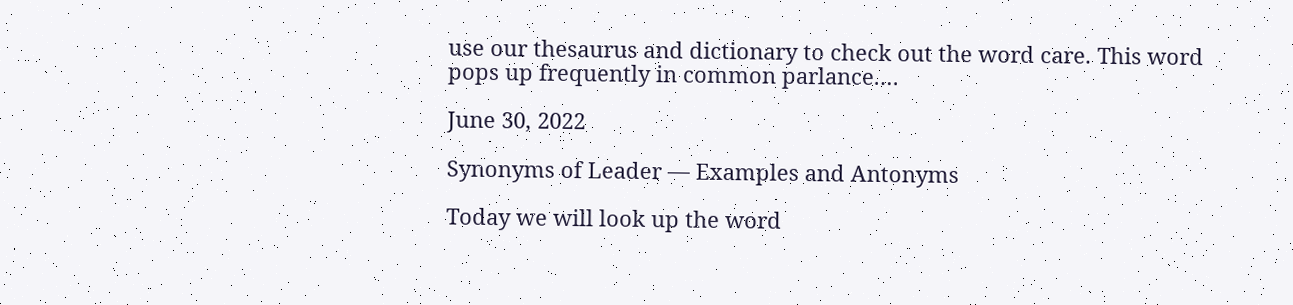use our thesaurus and dictionary to check out the word care. This word pops up frequently in common parlance.…

June 30, 2022

Synonyms of Leader — Examples and Antonyms

Today we will look up the word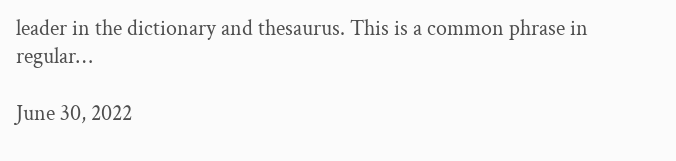leader in the dictionary and thesaurus. This is a common phrase in regular…

June 30, 2022